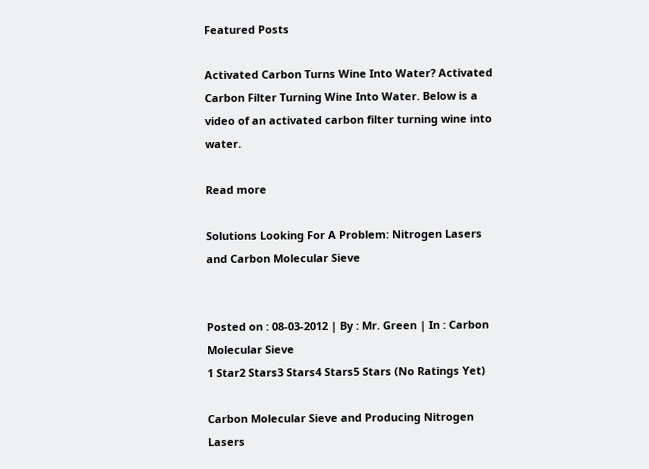Featured Posts

Activated Carbon Turns Wine Into Water? Activated Carbon Filter Turning Wine Into Water. Below is a video of an activated carbon filter turning wine into water.

Read more

Solutions Looking For A Problem: Nitrogen Lasers and Carbon Molecular Sieve


Posted on : 08-03-2012 | By : Mr. Green | In : Carbon Molecular Sieve
1 Star2 Stars3 Stars4 Stars5 Stars (No Ratings Yet)

Carbon Molecular Sieve and Producing Nitrogen Lasers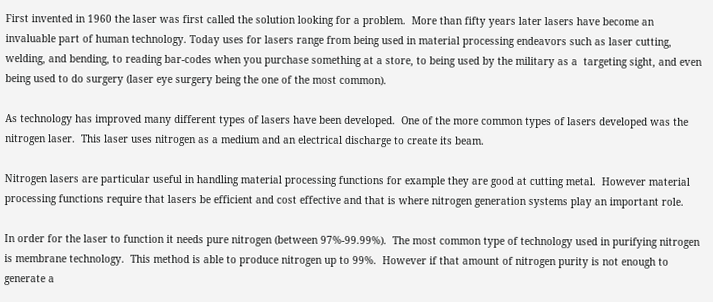First invented in 1960 the laser was first called the solution looking for a problem.  More than fifty years later lasers have become an invaluable part of human technology. Today uses for lasers range from being used in material processing endeavors such as laser cutting, welding, and bending, to reading bar-codes when you purchase something at a store, to being used by the military as a  targeting sight, and even being used to do surgery (laser eye surgery being the one of the most common).

As technology has improved many different types of lasers have been developed.  One of the more common types of lasers developed was the nitrogen laser.  This laser uses nitrogen as a medium and an electrical discharge to create its beam.

Nitrogen lasers are particular useful in handling material processing functions for example they are good at cutting metal.  However material processing functions require that lasers be efficient and cost effective and that is where nitrogen generation systems play an important role.

In order for the laser to function it needs pure nitrogen (between 97%-99.99%).  The most common type of technology used in purifying nitrogen is membrane technology.  This method is able to produce nitrogen up to 99%.  However if that amount of nitrogen purity is not enough to generate a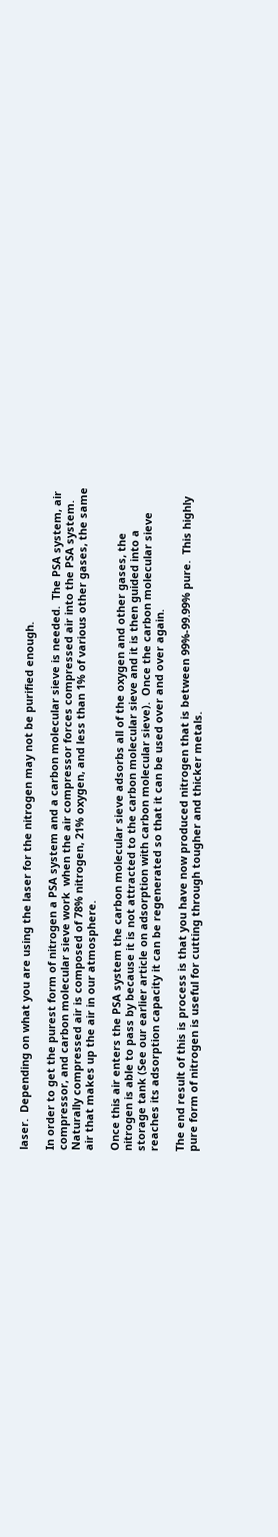laser.  Depending on what you are using the laser for the nitrogen may not be purified enough.

In order to get the purest form of nitrogen a PSA system and a carbon molecular sieve is needed.  The PSA system, air compressor, and carbon molecular sieve work  when the air compressor forces compressed air into the PSA system.  Naturally compressed air is composed of 78% nitrogen, 21% oxygen, and less than 1% of various other gases, the same air that makes up the air in our atmosphere.

Once this air enters the PSA system the carbon molecular sieve adsorbs all of the oxygen and other gases, the nitrogen is able to pass by because it is not attracted to the carbon molecular sieve and it is then guided into a storage tank (See our earlier article on adsorption with carbon molecular sieve).  Once the carbon molecular sieve reaches its adsorption capacity it can be regenerated so that it can be used over and over again.

The end result of this is process is that you have now produced nitrogen that is between 99%-99.99% pure.  This highly pure form of nitrogen is useful for cutting through tougher and thicker metals.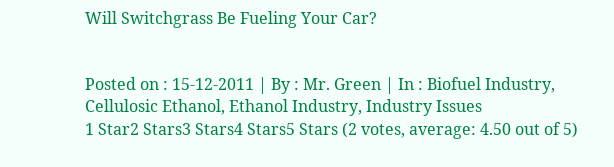Will Switchgrass Be Fueling Your Car?


Posted on : 15-12-2011 | By : Mr. Green | In : Biofuel Industry, Cellulosic Ethanol, Ethanol Industry, Industry Issues
1 Star2 Stars3 Stars4 Stars5 Stars (2 votes, average: 4.50 out of 5)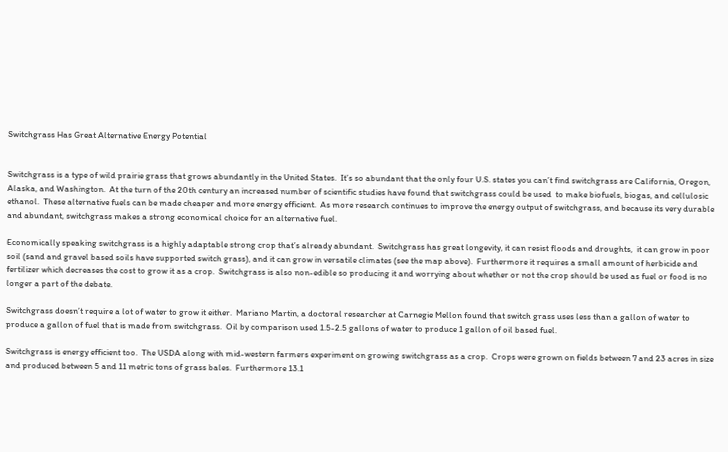Switchgrass Has Great Alternative Energy Potential


Switchgrass is a type of wild prairie grass that grows abundantly in the United States.  It’s so abundant that the only four U.S. states you can’t find switchgrass are California, Oregon, Alaska, and Washington.  At the turn of the 20th century an increased number of scientific studies have found that switchgrass could be used  to make biofuels, biogas, and cellulosic ethanol.  These alternative fuels can be made cheaper and more energy efficient.  As more research continues to improve the energy output of switchgrass, and because its very durable and abundant, switchgrass makes a strong economical choice for an alternative fuel.

Economically speaking switchgrass is a highly adaptable strong crop that’s already abundant.  Switchgrass has great longevity, it can resist floods and droughts,  it can grow in poor soil (sand and gravel based soils have supported switch grass), and it can grow in versatile climates (see the map above).  Furthermore it requires a small amount of herbicide and fertilizer which decreases the cost to grow it as a crop.  Switchgrass is also non-edible so producing it and worrying about whether or not the crop should be used as fuel or food is no longer a part of the debate.

Switchgrass doesn’t require a lot of water to grow it either.  Mariano Martin, a doctoral researcher at Carnegie Mellon found that switch grass uses less than a gallon of water to produce a gallon of fuel that is made from switchgrass.  Oil by comparison used 1.5-2.5 gallons of water to produce 1 gallon of oil based fuel.

Switchgrass is energy efficient too.  The USDA along with mid-western farmers experiment on growing switchgrass as a crop.  Crops were grown on fields between 7 and 23 acres in size and produced between 5 and 11 metric tons of grass bales.  Furthermore 13.1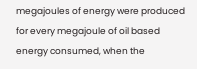megajoules of energy were produced for every megajoule of oil based energy consumed, when the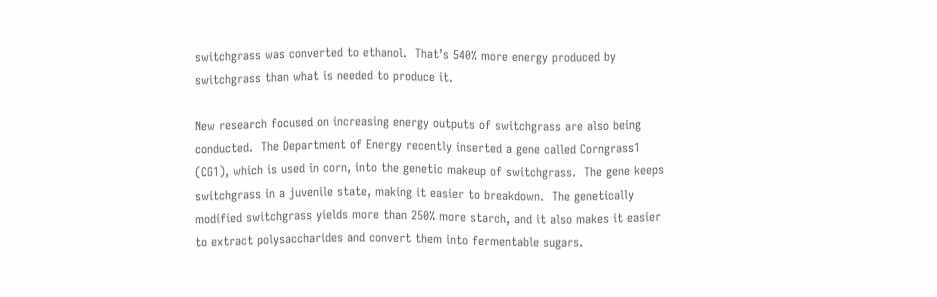switchgrass was converted to ethanol.  That’s 540% more energy produced by switchgrass than what is needed to produce it.

New research focused on increasing energy outputs of switchgrass are also being conducted.  The Department of Energy recently inserted a gene called Corngrass1 (CG1), which is used in corn, into the genetic makeup of switchgrass.  The gene keeps switchgrass in a juvenile state, making it easier to breakdown.  The genetically modified switchgrass yields more than 250% more starch, and it also makes it easier to extract polysaccharides and convert them into fermentable sugars.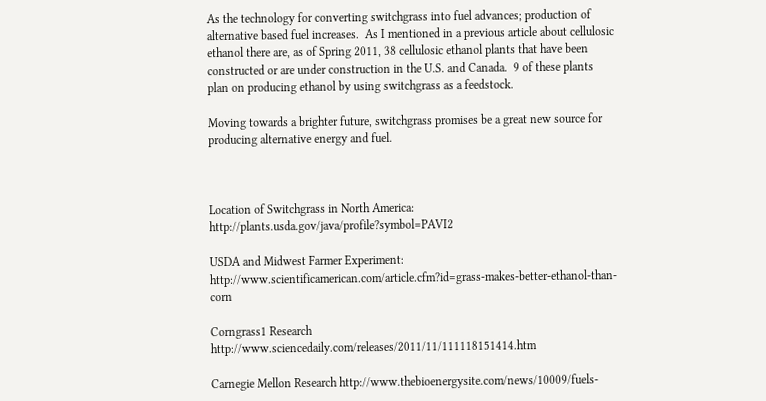As the technology for converting switchgrass into fuel advances; production of alternative based fuel increases.  As I mentioned in a previous article about cellulosic ethanol there are, as of Spring 2011, 38 cellulosic ethanol plants that have been constructed or are under construction in the U.S. and Canada.  9 of these plants plan on producing ethanol by using switchgrass as a feedstock.

Moving towards a brighter future, switchgrass promises be a great new source for producing alternative energy and fuel.



Location of Switchgrass in North America: http://plants.usda.gov/java/profile?symbol=PAVI2

USDA and Midwest Farmer Experiment: http://www.scientificamerican.com/article.cfm?id=grass-makes-better-ethanol-than-corn

Corngrass1 Research http://www.sciencedaily.com/releases/2011/11/111118151414.htm

Carnegie Mellon Research http://www.thebioenergysite.com/news/10009/fuels-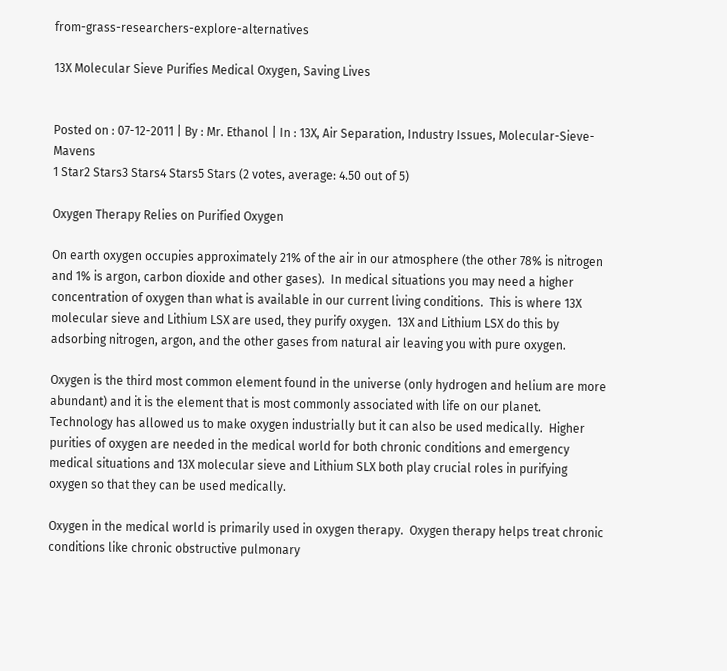from-grass-researchers-explore-alternatives

13X Molecular Sieve Purifies Medical Oxygen, Saving Lives


Posted on : 07-12-2011 | By : Mr. Ethanol | In : 13X, Air Separation, Industry Issues, Molecular-Sieve-Mavens
1 Star2 Stars3 Stars4 Stars5 Stars (2 votes, average: 4.50 out of 5)

Oxygen Therapy Relies on Purified Oxygen

On earth oxygen occupies approximately 21% of the air in our atmosphere (the other 78% is nitrogen and 1% is argon, carbon dioxide and other gases).  In medical situations you may need a higher concentration of oxygen than what is available in our current living conditions.  This is where 13X molecular sieve and Lithium LSX are used, they purify oxygen.  13X and Lithium LSX do this by adsorbing nitrogen, argon, and the other gases from natural air leaving you with pure oxygen.

Oxygen is the third most common element found in the universe (only hydrogen and helium are more abundant) and it is the element that is most commonly associated with life on our planet.  Technology has allowed us to make oxygen industrially but it can also be used medically.  Higher purities of oxygen are needed in the medical world for both chronic conditions and emergency medical situations and 13X molecular sieve and Lithium SLX both play crucial roles in purifying oxygen so that they can be used medically.

Oxygen in the medical world is primarily used in oxygen therapy.  Oxygen therapy helps treat chronic conditions like chronic obstructive pulmonary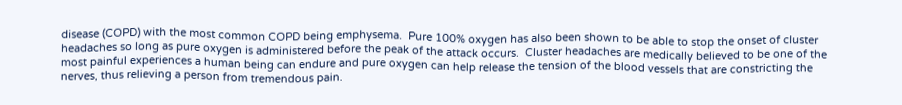disease (COPD) with the most common COPD being emphysema.  Pure 100% oxygen has also been shown to be able to stop the onset of cluster headaches so long as pure oxygen is administered before the peak of the attack occurs.  Cluster headaches are medically believed to be one of the most painful experiences a human being can endure and pure oxygen can help release the tension of the blood vessels that are constricting the nerves, thus relieving a person from tremendous pain.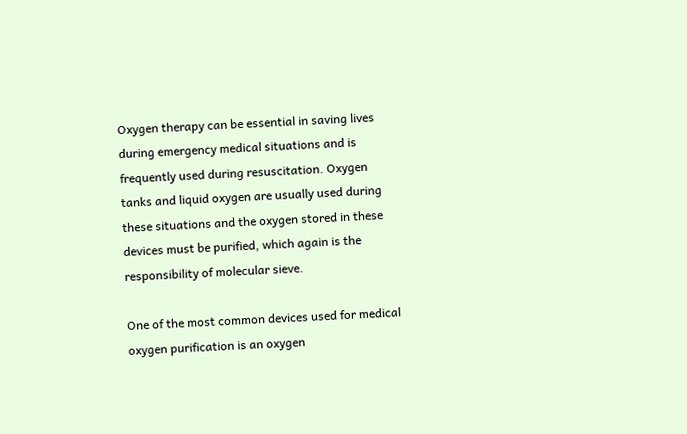Oxygen therapy can be essential in saving lives during emergency medical situations and is frequently used during resuscitation. Oxygen tanks and liquid oxygen are usually used during these situations and the oxygen stored in these devices must be purified, which again is the responsibility of molecular sieve.

One of the most common devices used for medical oxygen purification is an oxygen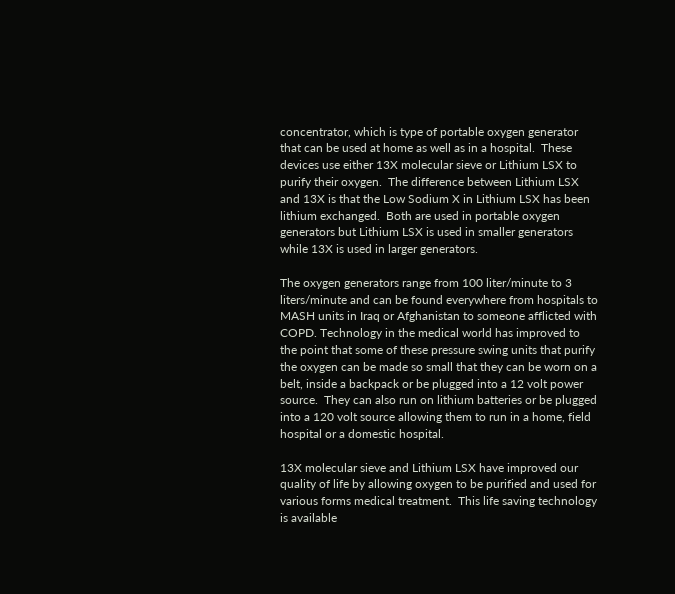concentrator, which is type of portable oxygen generator that can be used at home as well as in a hospital.  These devices use either 13X molecular sieve or Lithium LSX to purify their oxygen.  The difference between Lithium LSX and 13X is that the Low Sodium X in Lithium LSX has been lithium exchanged.  Both are used in portable oxygen generators but Lithium LSX is used in smaller generators while 13X is used in larger generators.

The oxygen generators range from 100 liter/minute to 3 liters/minute and can be found everywhere from hospitals to MASH units in Iraq or Afghanistan to someone afflicted with COPD. Technology in the medical world has improved to the point that some of these pressure swing units that purify the oxygen can be made so small that they can be worn on a belt, inside a backpack or be plugged into a 12 volt power source.  They can also run on lithium batteries or be plugged into a 120 volt source allowing them to run in a home, field hospital or a domestic hospital.

13X molecular sieve and Lithium LSX have improved our quality of life by allowing oxygen to be purified and used for various forms medical treatment.  This life saving technology is available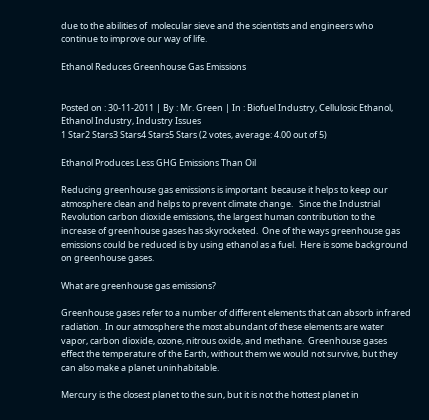due to the abilities of  molecular sieve and the scientists and engineers who continue to improve our way of life.

Ethanol Reduces Greenhouse Gas Emissions


Posted on : 30-11-2011 | By : Mr. Green | In : Biofuel Industry, Cellulosic Ethanol, Ethanol Industry, Industry Issues
1 Star2 Stars3 Stars4 Stars5 Stars (2 votes, average: 4.00 out of 5)

Ethanol Produces Less GHG Emissions Than Oil

Reducing greenhouse gas emissions is important  because it helps to keep our atmosphere clean and helps to prevent climate change.   Since the Industrial Revolution carbon dioxide emissions, the largest human contribution to the increase of greenhouse gases has skyrocketed.  One of the ways greenhouse gas emissions could be reduced is by using ethanol as a fuel.  Here is some background on greenhouse gases.

What are greenhouse gas emissions?

Greenhouse gases refer to a number of different elements that can absorb infrared radiation.  In our atmosphere the most abundant of these elements are water vapor, carbon dioxide, ozone, nitrous oxide, and methane.  Greenhouse gases effect the temperature of the Earth, without them we would not survive, but they can also make a planet uninhabitable.

Mercury is the closest planet to the sun, but it is not the hottest planet in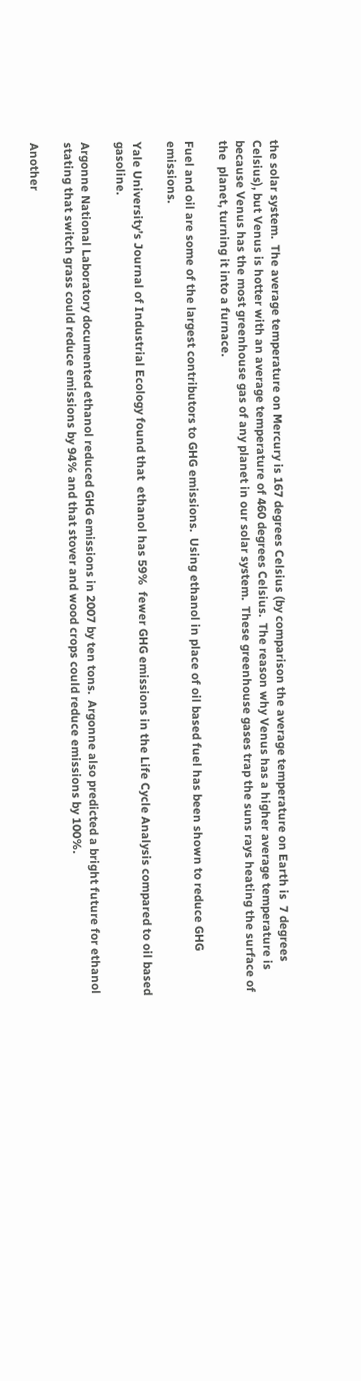the solar system.  The average temperature on Mercury is 167 degrees Celsius (by comparison the average temperature on Earth is  7 degrees Celsius), but Venus is hotter with an average temperature of 460 degrees Celsius.  The reason why Venus has a higher average temperature is because Venus has the most greenhouse gas of any planet in our solar system.  These greenhouse gases trap the suns rays heating the surface of the  planet, turning it into a furnace.

Fuel and oil are some of the largest contributors to GHG emissions.  Using ethanol in place of oil based fuel has been shown to reduce GHG emissions.

Yale University’s Journal of Industrial Ecology found that  ethanol has 59%  fewer GHG emissions in the Life Cycle Analysis compared to oil based gasoline.

Argonne National Laboratory documented ethanol reduced GHG emissions in 2007 by ten tons.  Argonne also predicted a bright future for ethanol stating that switch grass could reduce emissions by 94% and that stover and wood crops could reduce emissions by 100%.

Another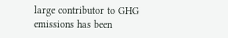large contributor to GHG emissions has been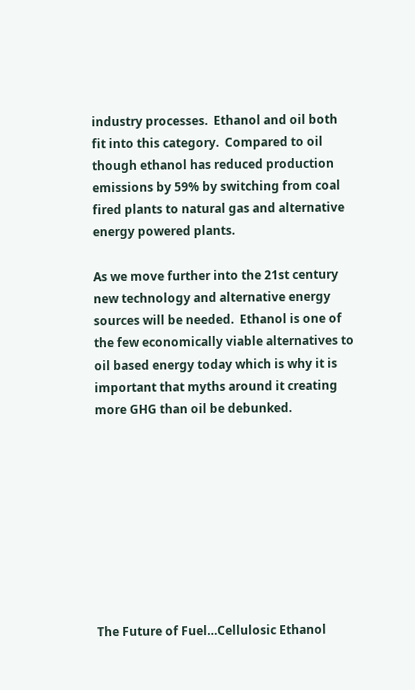industry processes.  Ethanol and oil both fit into this category.  Compared to oil though ethanol has reduced production emissions by 59% by switching from coal fired plants to natural gas and alternative energy powered plants.

As we move further into the 21st century new technology and alternative energy sources will be needed.  Ethanol is one of the few economically viable alternatives to oil based energy today which is why it is important that myths around it creating more GHG than oil be debunked.









The Future of Fuel…Cellulosic Ethanol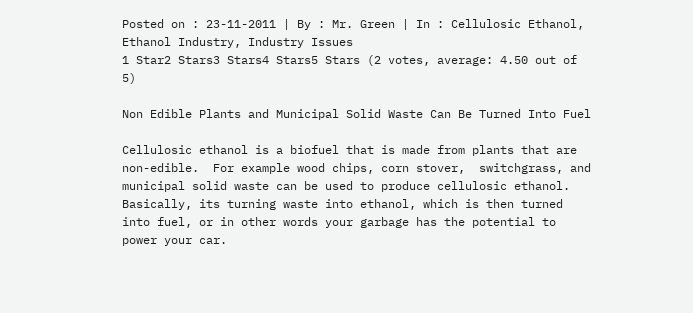Posted on : 23-11-2011 | By : Mr. Green | In : Cellulosic Ethanol, Ethanol Industry, Industry Issues
1 Star2 Stars3 Stars4 Stars5 Stars (2 votes, average: 4.50 out of 5)

Non Edible Plants and Municipal Solid Waste Can Be Turned Into Fuel

Cellulosic ethanol is a biofuel that is made from plants that are non-edible.  For example wood chips, corn stover,  switchgrass, and municipal solid waste can be used to produce cellulosic ethanol.  Basically, its turning waste into ethanol, which is then turned into fuel, or in other words your garbage has the potential to power your car.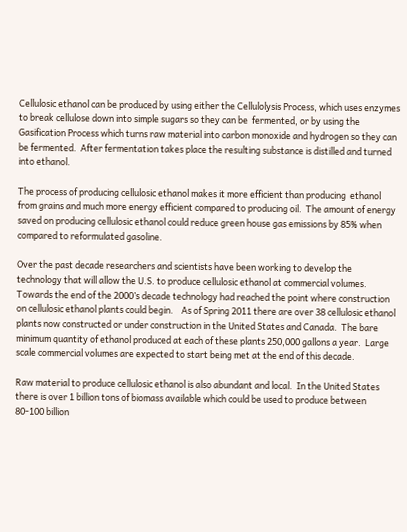Cellulosic ethanol can be produced by using either the Cellulolysis Process, which uses enzymes to break cellulose down into simple sugars so they can be  fermented, or by using the Gasification Process which turns raw material into carbon monoxide and hydrogen so they can be fermented.  After fermentation takes place the resulting substance is distilled and turned into ethanol.

The process of producing cellulosic ethanol makes it more efficient than producing  ethanol from grains and much more energy efficient compared to producing oil.  The amount of energy saved on producing cellulosic ethanol could reduce green house gas emissions by 85% when compared to reformulated gasoline.

Over the past decade researchers and scientists have been working to develop the technology that will allow the U.S. to produce cellulosic ethanol at commercial volumes.  Towards the end of the 2000’s decade technology had reached the point where construction on cellulosic ethanol plants could begin.    As of Spring 2011 there are over 38 cellulosic ethanol plants now constructed or under construction in the United States and Canada.  The bare minimum quantity of ethanol produced at each of these plants 250,000 gallons a year.  Large scale commercial volumes are expected to start being met at the end of this decade.

Raw material to produce cellulosic ethanol is also abundant and local.  In the United States there is over 1 billion tons of biomass available which could be used to produce between 80-100 billion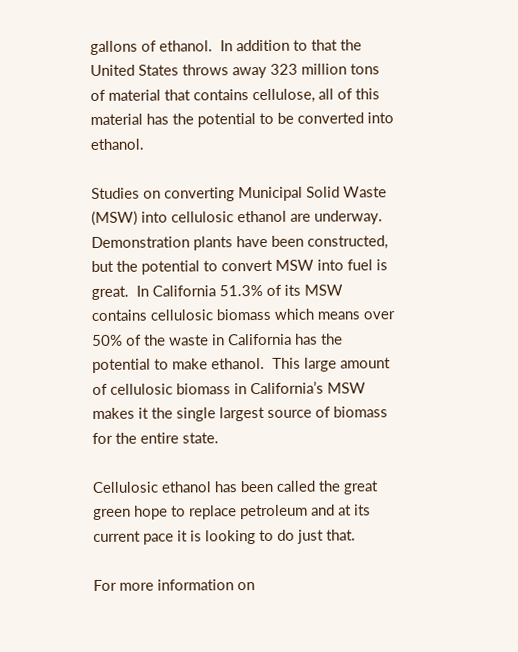gallons of ethanol.  In addition to that the United States throws away 323 million tons of material that contains cellulose, all of this material has the potential to be converted into ethanol.

Studies on converting Municipal Solid Waste (MSW) into cellulosic ethanol are underway.  Demonstration plants have been constructed, but the potential to convert MSW into fuel is great.  In California 51.3% of its MSW contains cellulosic biomass which means over 50% of the waste in California has the potential to make ethanol.  This large amount of cellulosic biomass in California’s MSW makes it the single largest source of biomass for the entire state.

Cellulosic ethanol has been called the great green hope to replace petroleum and at its current pace it is looking to do just that.

For more information on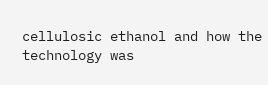cellulosic ethanol and how the technology was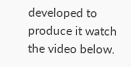developed to produce it watch the video below.